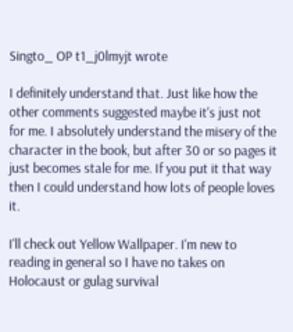Singto_ OP t1_j0lmyjt wrote

I definitely understand that. Just like how the other comments suggested maybe it's just not for me. I absolutely understand the misery of the character in the book, but after 30 or so pages it just becomes stale for me. If you put it that way then I could understand how lots of people loves it.

I'll check out Yellow Wallpaper. I'm new to reading in general so I have no takes on Holocaust or gulag survival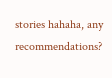stories hahaha, any recommendations?